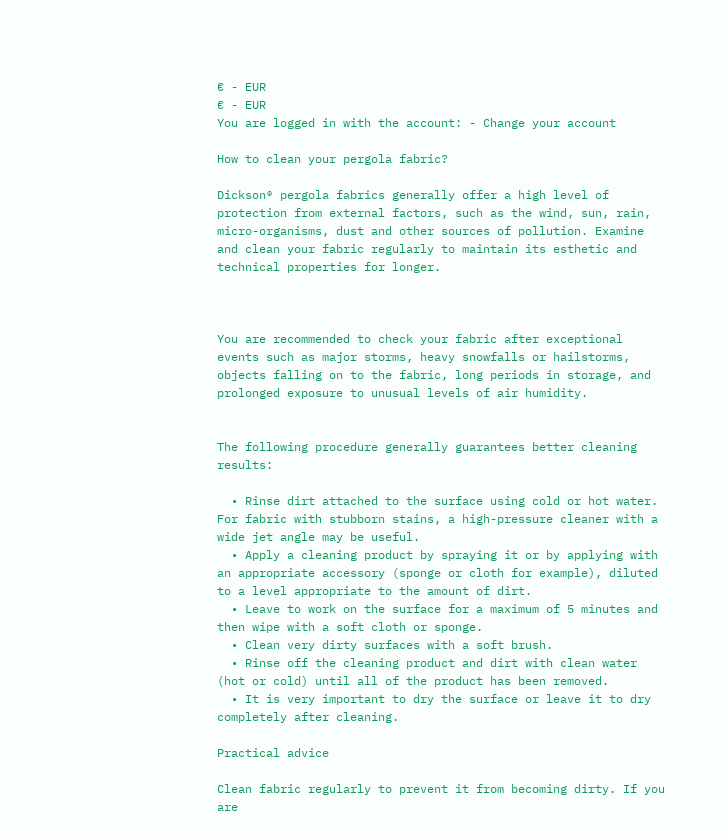€ - EUR
€ - EUR
You are logged in with the account: - Change your account

How to clean your pergola fabric?

Dickson® pergola fabrics generally offer a high level of protection from external factors, such as the wind, sun, rain, micro-organisms, dust and other sources of pollution. Examine and clean your fabric regularly to maintain its esthetic and technical properties for longer.



You are recommended to check your fabric after exceptional events such as major storms, heavy snowfalls or hailstorms, objects falling on to the fabric, long periods in storage, and prolonged exposure to unusual levels of air humidity.


The following procedure generally guarantees better cleaning results:

  • Rinse dirt attached to the surface using cold or hot water. For fabric with stubborn stains, a high-pressure cleaner with a wide jet angle may be useful.
  • Apply a cleaning product by spraying it or by applying with an appropriate accessory (sponge or cloth for example), diluted to a level appropriate to the amount of dirt.
  • Leave to work on the surface for a maximum of 5 minutes and then wipe with a soft cloth or sponge.
  • Clean very dirty surfaces with a soft brush.
  • Rinse off the cleaning product and dirt with clean water (hot or cold) until all of the product has been removed.
  • It is very important to dry the surface or leave it to dry completely after cleaning.

Practical advice

Clean fabric regularly to prevent it from becoming dirty. If you are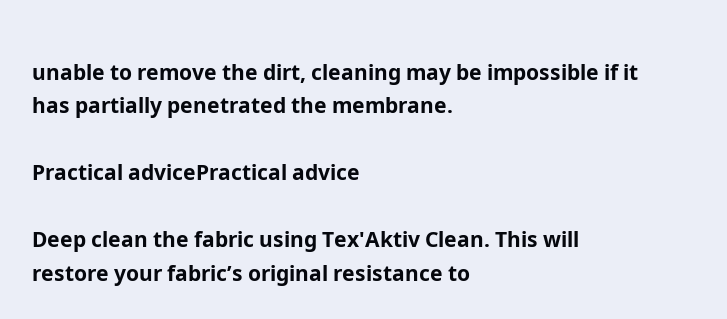unable to remove the dirt, cleaning may be impossible if it has partially penetrated the membrane.

Practical advicePractical advice

Deep clean the fabric using Tex'Aktiv Clean. This will restore your fabric’s original resistance to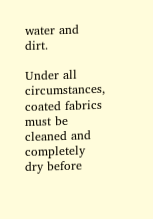water and dirt.

Under all circumstances, coated fabrics must be cleaned and completely dry before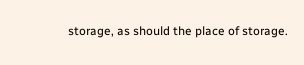storage, as should the place of storage.